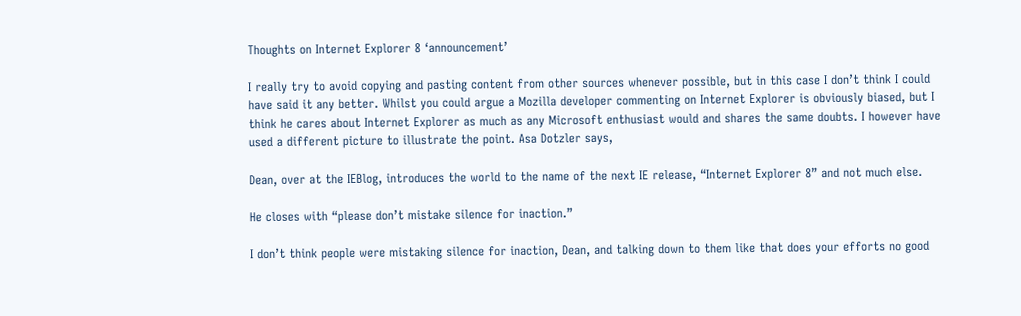Thoughts on Internet Explorer 8 ‘announcement’

I really try to avoid copying and pasting content from other sources whenever possible, but in this case I don’t think I could have said it any better. Whilst you could argue a Mozilla developer commenting on Internet Explorer is obviously biased, but I think he cares about Internet Explorer as much as any Microsoft enthusiast would and shares the same doubts. I however have used a different picture to illustrate the point. Asa Dotzler says,

Dean, over at the IEBlog, introduces the world to the name of the next IE release, “Internet Explorer 8” and not much else.

He closes with “please don’t mistake silence for inaction.”

I don’t think people were mistaking silence for inaction, Dean, and talking down to them like that does your efforts no good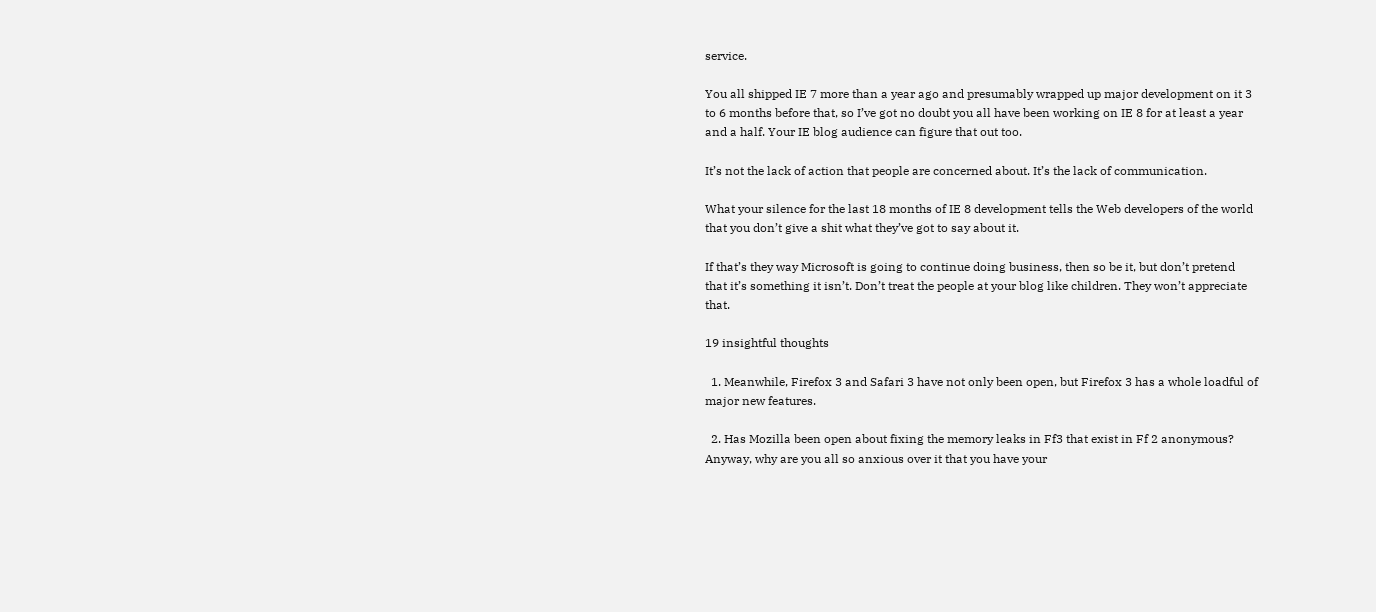service.

You all shipped IE 7 more than a year ago and presumably wrapped up major development on it 3 to 6 months before that, so I’ve got no doubt you all have been working on IE 8 for at least a year and a half. Your IE blog audience can figure that out too.

It’s not the lack of action that people are concerned about. It’s the lack of communication.

What your silence for the last 18 months of IE 8 development tells the Web developers of the world that you don’t give a shit what they’ve got to say about it.

If that’s they way Microsoft is going to continue doing business, then so be it, but don’t pretend that it’s something it isn’t. Don’t treat the people at your blog like children. They won’t appreciate that.

19 insightful thoughts

  1. Meanwhile, Firefox 3 and Safari 3 have not only been open, but Firefox 3 has a whole loadful of major new features.

  2. Has Mozilla been open about fixing the memory leaks in Ff3 that exist in Ff 2 anonymous? Anyway, why are you all so anxious over it that you have your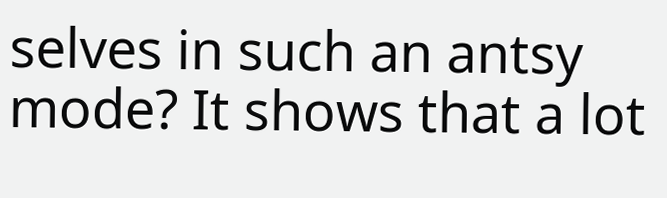selves in such an antsy mode? It shows that a lot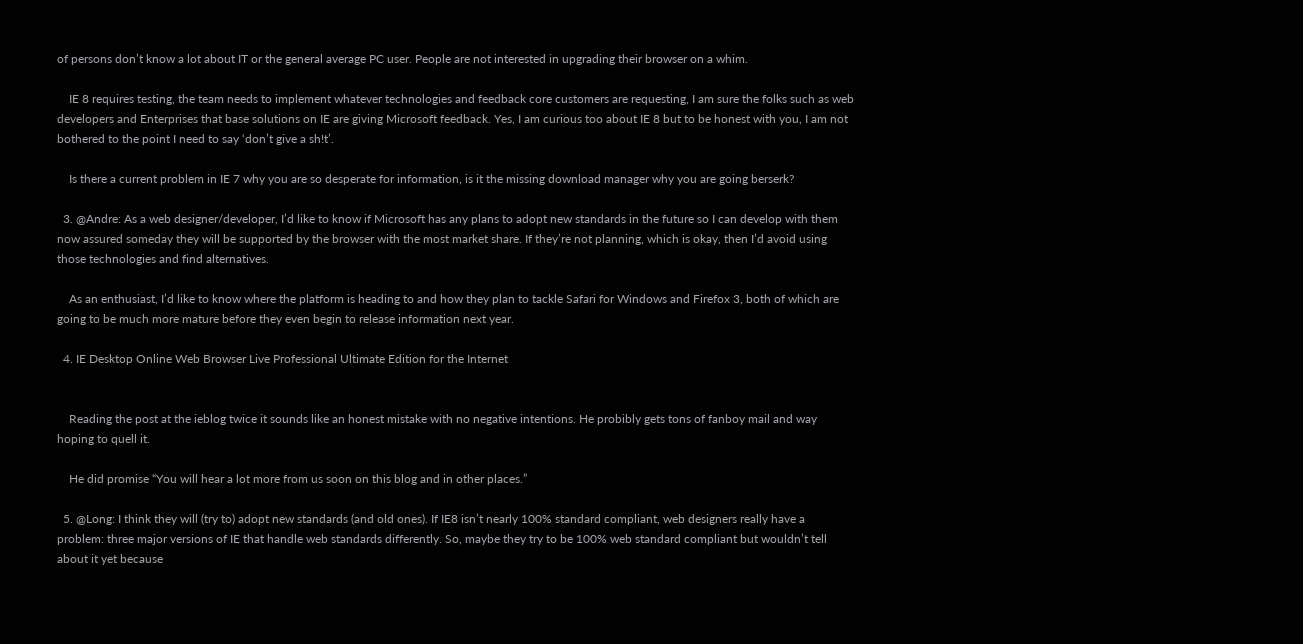of persons don’t know a lot about IT or the general average PC user. People are not interested in upgrading their browser on a whim.

    IE 8 requires testing, the team needs to implement whatever technologies and feedback core customers are requesting, I am sure the folks such as web developers and Enterprises that base solutions on IE are giving Microsoft feedback. Yes, I am curious too about IE 8 but to be honest with you, I am not bothered to the point I need to say ‘don’t give a sh!t’.

    Is there a current problem in IE 7 why you are so desperate for information, is it the missing download manager why you are going berserk?

  3. @Andre: As a web designer/developer, I’d like to know if Microsoft has any plans to adopt new standards in the future so I can develop with them now assured someday they will be supported by the browser with the most market share. If they’re not planning, which is okay, then I’d avoid using those technologies and find alternatives.

    As an enthusiast, I’d like to know where the platform is heading to and how they plan to tackle Safari for Windows and Firefox 3, both of which are going to be much more mature before they even begin to release information next year.

  4. IE Desktop Online Web Browser Live Professional Ultimate Edition for the Internet


    Reading the post at the ieblog twice it sounds like an honest mistake with no negative intentions. He probibly gets tons of fanboy mail and way hoping to quell it.

    He did promise “You will hear a lot more from us soon on this blog and in other places.”

  5. @Long: I think they will (try to) adopt new standards (and old ones). If IE8 isn’t nearly 100% standard compliant, web designers really have a problem: three major versions of IE that handle web standards differently. So, maybe they try to be 100% web standard compliant but wouldn’t tell about it yet because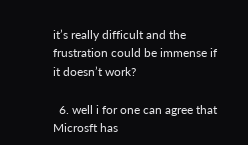it’s really difficult and the frustration could be immense if it doesn’t work?

  6. well i for one can agree that Microsft has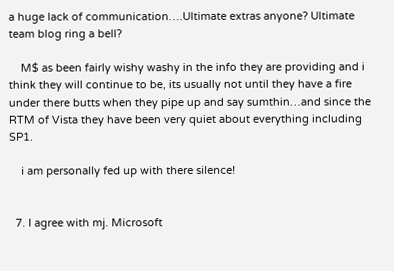a huge lack of communication….Ultimate extras anyone? Ultimate team blog ring a bell?

    M$ as been fairly wishy washy in the info they are providing and i think they will continue to be, its usually not until they have a fire under there butts when they pipe up and say sumthin…and since the RTM of Vista they have been very quiet about everything including SP1.

    i am personally fed up with there silence!


  7. I agree with mj. Microsoft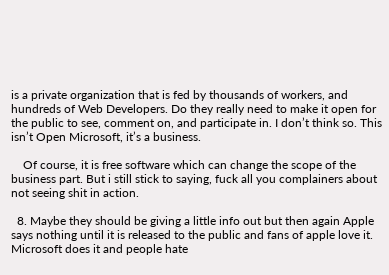is a private organization that is fed by thousands of workers, and hundreds of Web Developers. Do they really need to make it open for the public to see, comment on, and participate in. I don’t think so. This isn’t Open Microsoft, it’s a business.

    Of course, it is free software which can change the scope of the business part. But i still stick to saying, fuck all you complainers about not seeing shit in action.

  8. Maybe they should be giving a little info out but then again Apple says nothing until it is released to the public and fans of apple love it. Microsoft does it and people hate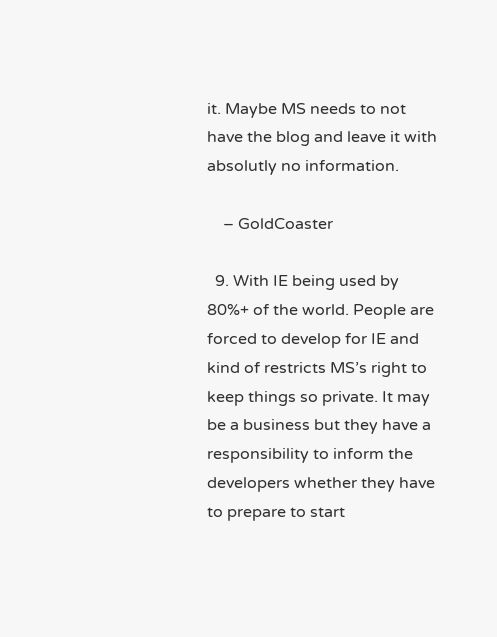it. Maybe MS needs to not have the blog and leave it with absolutly no information.

    – GoldCoaster

  9. With IE being used by 80%+ of the world. People are forced to develop for IE and kind of restricts MS’s right to keep things so private. It may be a business but they have a responsibility to inform the developers whether they have to prepare to start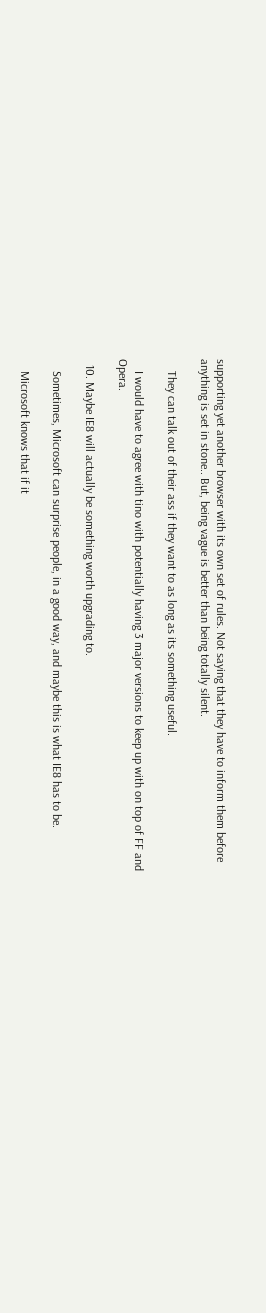supporting yet another browser with its own set of rules. Not saying that they have to inform them before anything is set in stone.. But, being vague is better than being totally silent.

    They can talk out of their ass if they want to as long as its something useful.

    I would have to agree with tino with potentially having 3 major versions to keep up with on top of FF and Opera.

  10. Maybe IE8 will actually be something worth upgrading to.

    Sometimes, Microsoft can surprise people, in a good way, and maybe this is what IE8 has to be.

    Microsoft knows that if it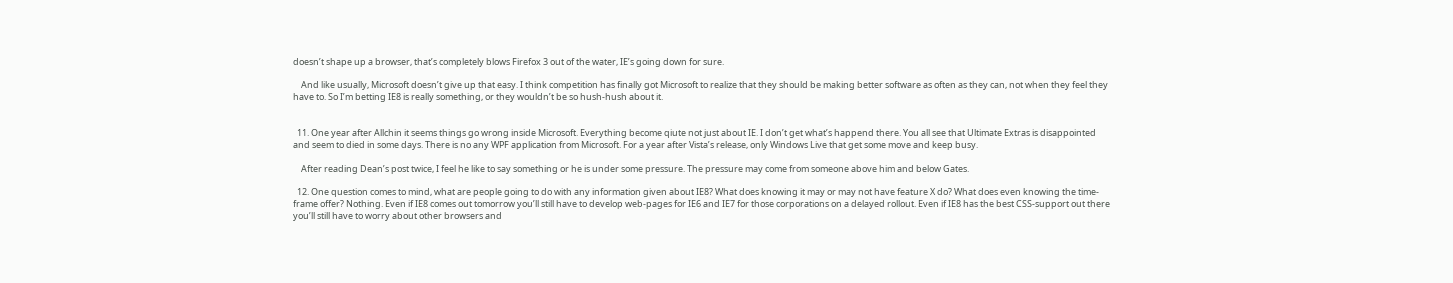doesn’t shape up a browser, that’s completely blows Firefox 3 out of the water, IE’s going down for sure.

    And like usually, Microsoft doesn’t give up that easy. I think competition has finally got Microsoft to realize that they should be making better software as often as they can, not when they feel they have to. So I’m betting IE8 is really something, or they wouldn’t be so hush-hush about it.


  11. One year after Allchin it seems things go wrong inside Microsoft. Everything become qiute not just about IE. I don’t get what’s happend there. You all see that Ultimate Extras is disappointed and seem to died in some days. There is no any WPF application from Microsoft. For a year after Vista’s release, only Windows Live that get some move and keep busy.

    After reading Dean’s post twice, I feel he like to say something or he is under some pressure. The pressure may come from someone above him and below Gates.

  12. One question comes to mind, what are people going to do with any information given about IE8? What does knowing it may or may not have feature X do? What does even knowing the time-frame offer? Nothing. Even if IE8 comes out tomorrow you’ll still have to develop web-pages for IE6 and IE7 for those corporations on a delayed rollout. Even if IE8 has the best CSS-support out there you’ll still have to worry about other browsers and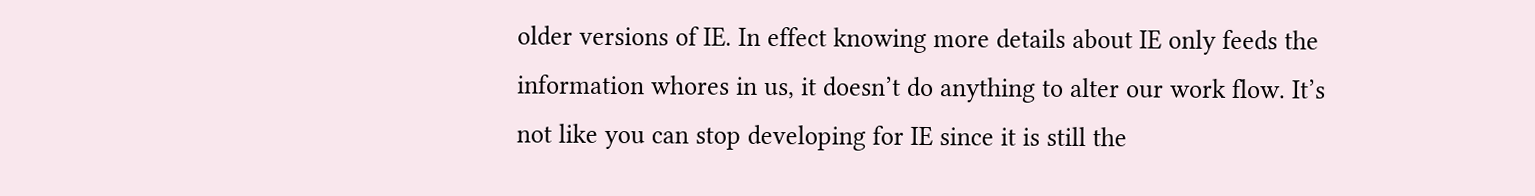older versions of IE. In effect knowing more details about IE only feeds the information whores in us, it doesn’t do anything to alter our work flow. It’s not like you can stop developing for IE since it is still the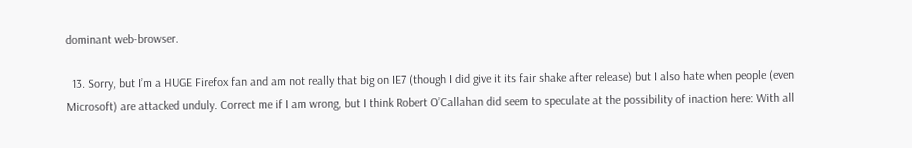dominant web-browser.

  13. Sorry, but I’m a HUGE Firefox fan and am not really that big on IE7 (though I did give it its fair shake after release) but I also hate when people (even Microsoft) are attacked unduly. Correct me if I am wrong, but I think Robert O’Callahan did seem to speculate at the possibility of inaction here: With all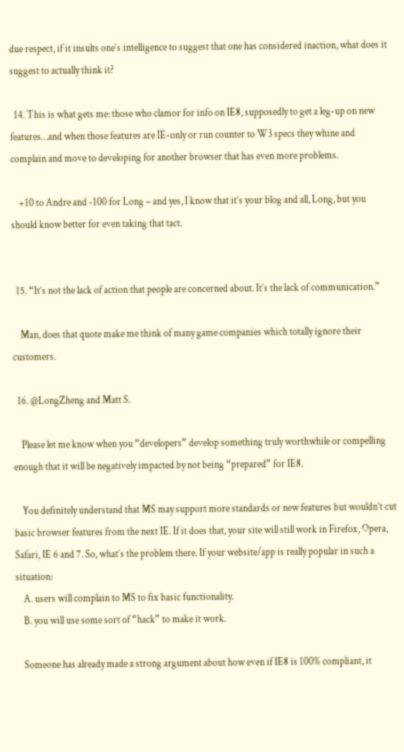due respect, if it insults one’s intelligence to suggest that one has considered inaction, what does it suggest to actually think it?

  14. This is what gets me: those who clamor for info on IE8, supposedly to get a leg-up on new features…and when those features are IE-only or run counter to W3 specs they whine and complain and move to developing for another browser that has even more problems.

    +10 to Andre and -100 for Long – and yes, I know that it’s your blog and all, Long, but you should know better for even taking that tact.


  15. “It’s not the lack of action that people are concerned about. It’s the lack of communication.”

    Man, does that quote make me think of many game companies which totally ignore their customers.

  16. @LongZheng and Matt S.

    Please let me know when you “developers” develop something truly worthwhile or compelling enough that it will be negatively impacted by not being “prepared” for IE8.

    You definitely understand that MS may support more standards or new features but wouldn’t cut basic browser features from the next IE. If it does that, your site will still work in Firefox, Opera, Safari, IE 6 and 7. So, what’s the problem there. If your website/app is really popular in such a situation:
    A. users will complain to MS to fix basic functionality.
    B. you will use some sort of “hack” to make it work.

    Someone has already made a strong argument about how even if IE8 is 100% compliant, it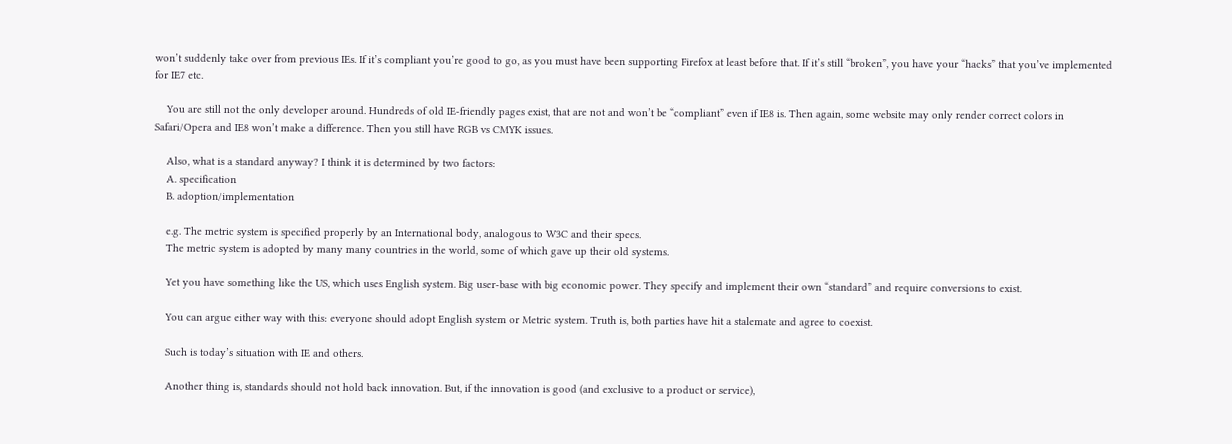won’t suddenly take over from previous IEs. If it’s compliant you’re good to go, as you must have been supporting Firefox at least before that. If it’s still “broken”, you have your “hacks” that you’ve implemented for IE7 etc.

    You are still not the only developer around. Hundreds of old IE-friendly pages exist, that are not and won’t be “compliant” even if IE8 is. Then again, some website may only render correct colors in Safari/Opera and IE8 won’t make a difference. Then you still have RGB vs CMYK issues.

    Also, what is a standard anyway? I think it is determined by two factors:
    A. specification
    B. adoption/implementation

    e.g. The metric system is specified properly by an International body, analogous to W3C and their specs.
    The metric system is adopted by many many countries in the world, some of which gave up their old systems.

    Yet you have something like the US, which uses English system. Big user-base with big economic power. They specify and implement their own “standard” and require conversions to exist.

    You can argue either way with this: everyone should adopt English system or Metric system. Truth is, both parties have hit a stalemate and agree to coexist.

    Such is today’s situation with IE and others.

    Another thing is, standards should not hold back innovation. But, if the innovation is good (and exclusive to a product or service),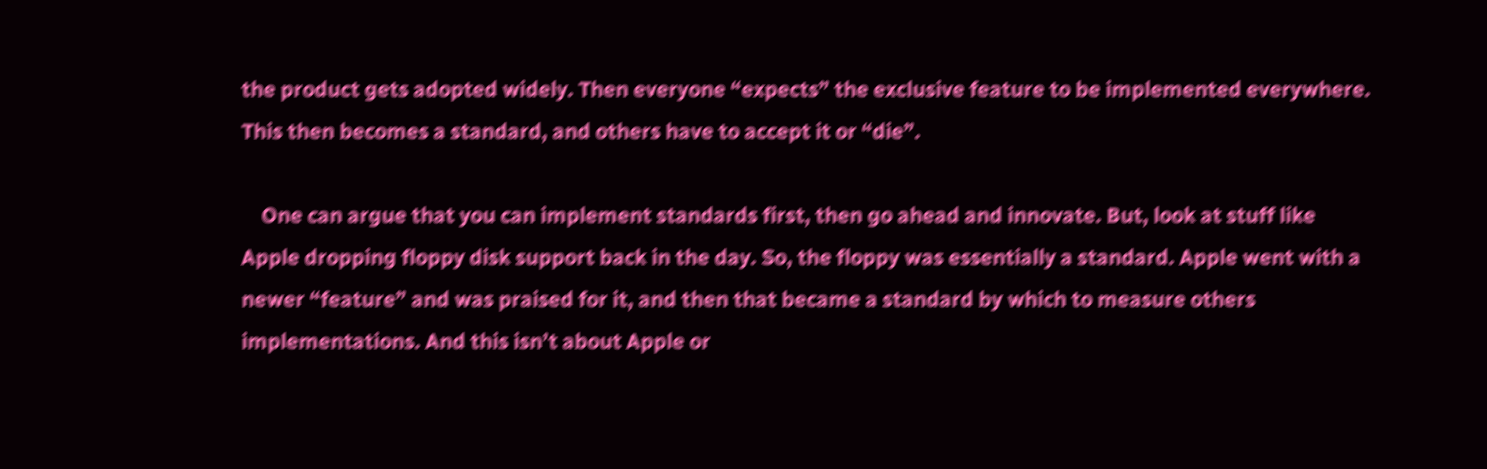the product gets adopted widely. Then everyone “expects” the exclusive feature to be implemented everywhere. This then becomes a standard, and others have to accept it or “die”.

    One can argue that you can implement standards first, then go ahead and innovate. But, look at stuff like Apple dropping floppy disk support back in the day. So, the floppy was essentially a standard. Apple went with a newer “feature” and was praised for it, and then that became a standard by which to measure others implementations. And this isn’t about Apple or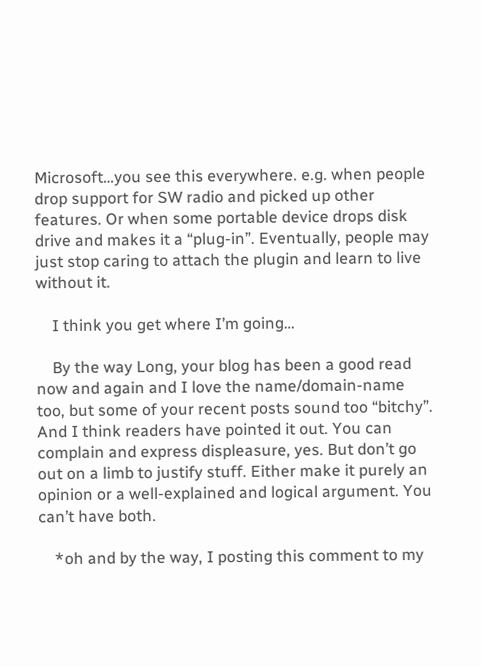Microsoft…you see this everywhere. e.g. when people drop support for SW radio and picked up other features. Or when some portable device drops disk drive and makes it a “plug-in”. Eventually, people may just stop caring to attach the plugin and learn to live without it.

    I think you get where I’m going…

    By the way Long, your blog has been a good read now and again and I love the name/domain-name too, but some of your recent posts sound too “bitchy”. And I think readers have pointed it out. You can complain and express displeasure, yes. But don’t go out on a limb to justify stuff. Either make it purely an opinion or a well-explained and logical argument. You can’t have both.

    *oh and by the way, I posting this comment to my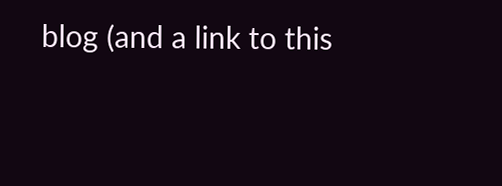blog (and a link to this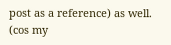post as a reference) as well. (cos my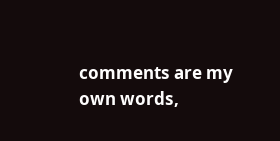comments are my own words,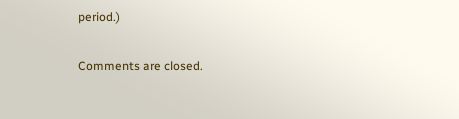period.)

Comments are closed.